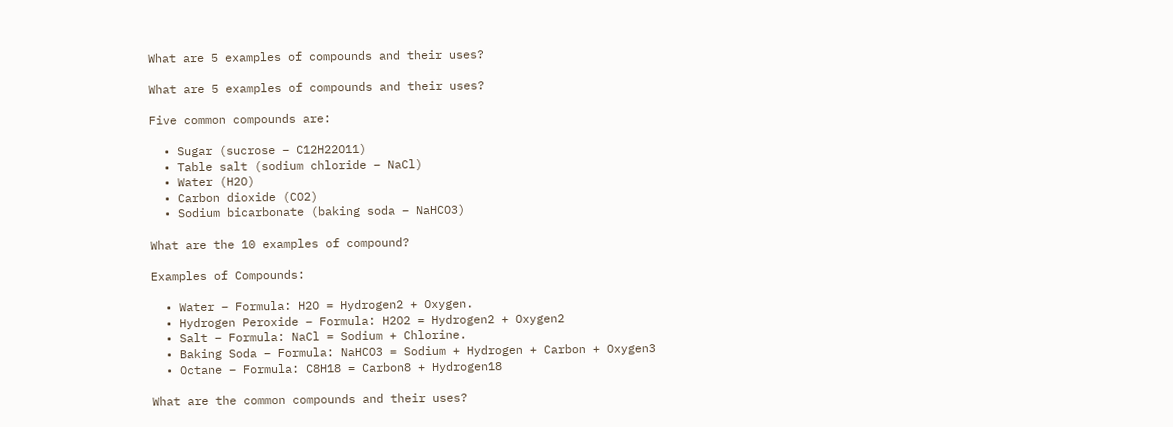What are 5 examples of compounds and their uses?

What are 5 examples of compounds and their uses?

Five common compounds are:

  • Sugar (sucrose – C12H22O11)
  • Table salt (sodium chloride – NaCl)
  • Water (H2O)
  • Carbon dioxide (CO2)
  • Sodium bicarbonate (baking soda – NaHCO3)

What are the 10 examples of compound?

Examples of Compounds:

  • Water – Formula: H2O = Hydrogen2 + Oxygen.
  • Hydrogen Peroxide – Formula: H2O2 = Hydrogen2 + Oxygen2
  • Salt – Formula: NaCl = Sodium + Chlorine.
  • Baking Soda – Formula: NaHCO3 = Sodium + Hydrogen + Carbon + Oxygen3
  • Octane – Formula: C8H18 = Carbon8 + Hydrogen18

What are the common compounds and their uses?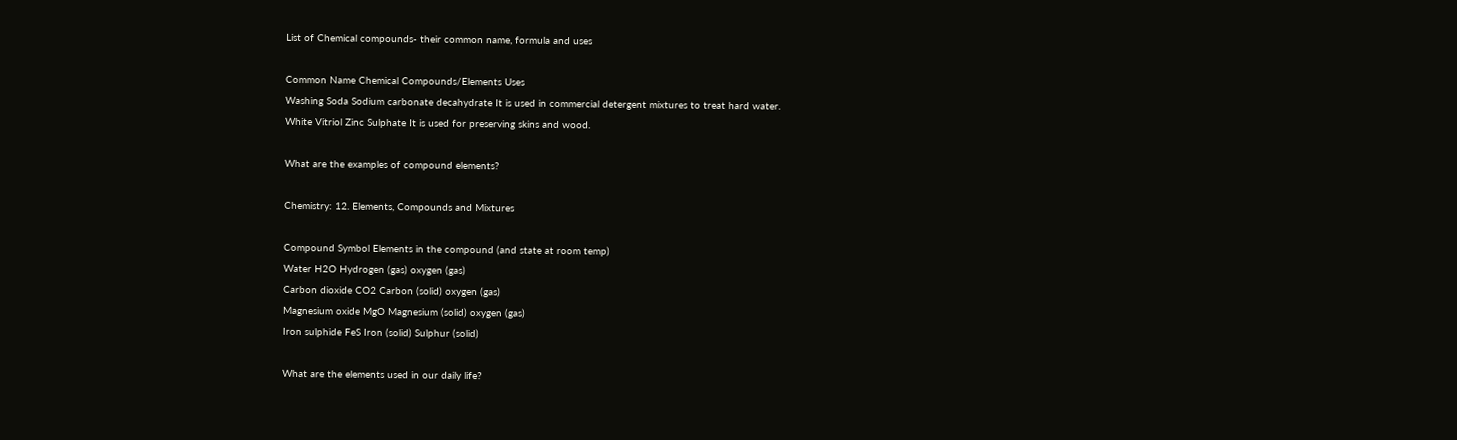List of Chemical compounds- their common name, formula and uses

Common Name Chemical Compounds/Elements Uses
Washing Soda Sodium carbonate decahydrate It is used in commercial detergent mixtures to treat hard water.
White Vitriol Zinc Sulphate It is used for preserving skins and wood.

What are the examples of compound elements?

Chemistry: 12. Elements, Compounds and Mixtures

Compound Symbol Elements in the compound (and state at room temp)
Water H2O Hydrogen (gas) oxygen (gas)
Carbon dioxide CO2 Carbon (solid) oxygen (gas)
Magnesium oxide MgO Magnesium (solid) oxygen (gas)
Iron sulphide FeS Iron (solid) Sulphur (solid)

What are the elements used in our daily life?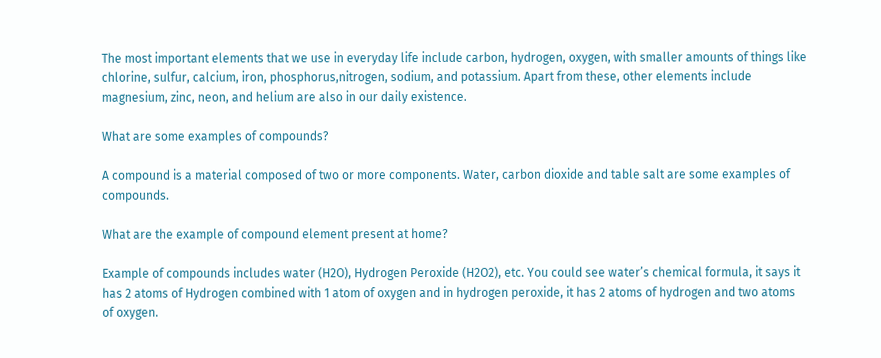The most important elements that we use in everyday life include carbon, hydrogen, oxygen, with smaller amounts of things like chlorine, sulfur, calcium, iron, phosphorus,nitrogen, sodium, and potassium. Apart from these, other elements include magnesium, zinc, neon, and helium are also in our daily existence.

What are some examples of compounds?

A compound is a material composed of two or more components. Water, carbon dioxide and table salt are some examples of compounds.

What are the example of compound element present at home?

Example of compounds includes water (H2O), Hydrogen Peroxide (H2O2), etc. You could see water’s chemical formula, it says it has 2 atoms of Hydrogen combined with 1 atom of oxygen and in hydrogen peroxide, it has 2 atoms of hydrogen and two atoms of oxygen.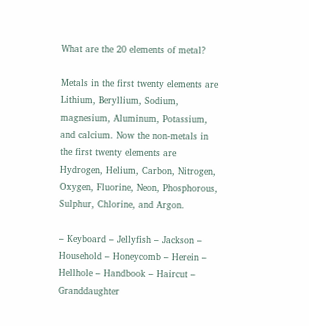What are the 20 elements of metal?

Metals in the first twenty elements are Lithium, Beryllium, Sodium, magnesium, Aluminum, Potassium, and calcium. Now the non-metals in the first twenty elements are Hydrogen, Helium, Carbon, Nitrogen, Oxygen, Fluorine, Neon, Phosphorous, Sulphur, Chlorine, and Argon.

– Keyboard – Jellyfish – Jackson – Household – Honeycomb – Herein – Hellhole – Handbook – Haircut – Granddaughter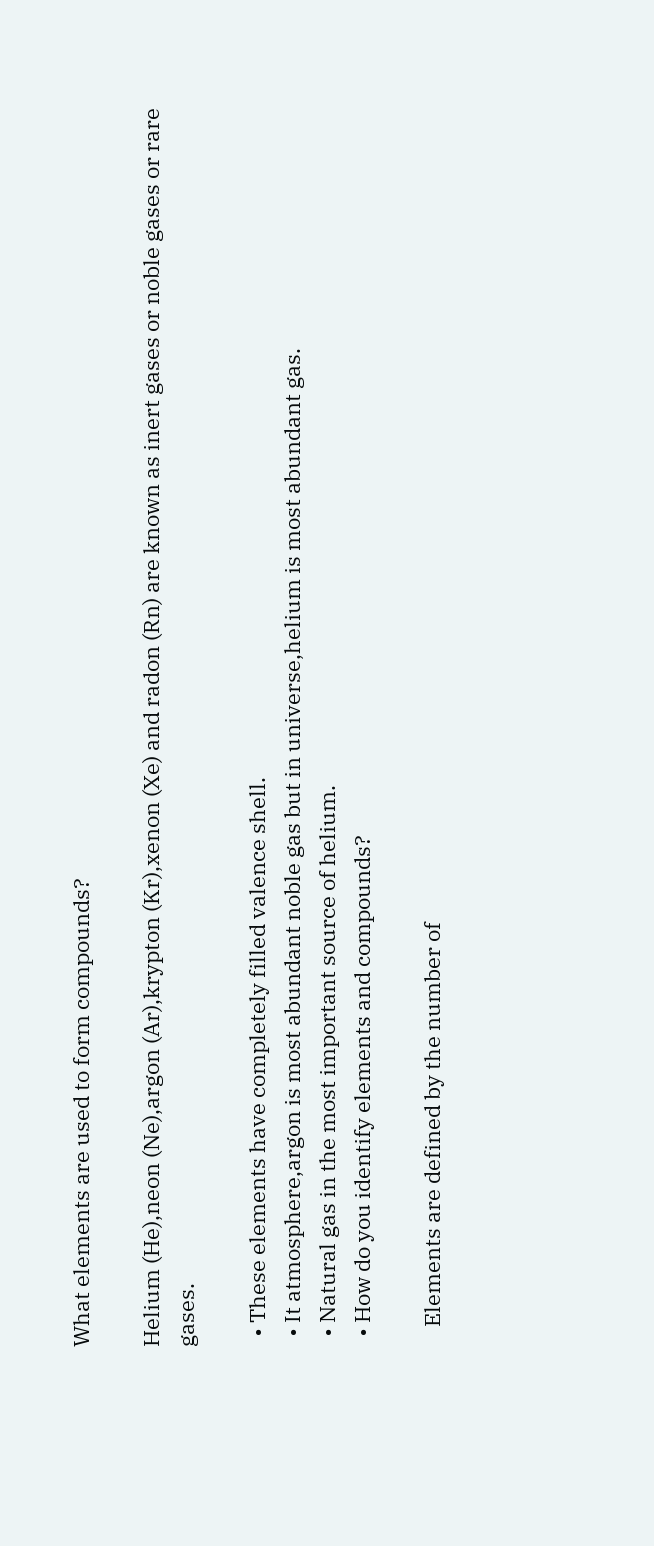What elements are used to form compounds?

Helium (He),neon (Ne),argon (Ar),krypton (Kr),xenon (Xe) and radon (Rn) are known as inert gases or noble gases or rare gases.

  • These elements have completely filled valence shell.
  • It atmosphere,argon is most abundant noble gas but in universe,helium is most abundant gas.
  • Natural gas in the most important source of helium.
  • How do you identify elements and compounds?

    Elements are defined by the number of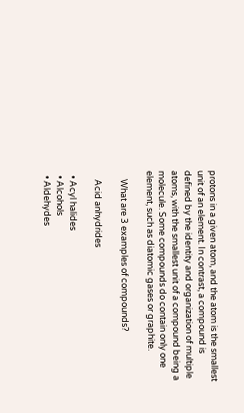protons in a given atom, and the atom is the smallest unit of an element. In contrast, a compound is defined by the identity and organization of multiple atoms, with the smallest unit of a compound being a molecule. Some compounds do contain only one element, such as diatomic gases or graphite.

    What are 3 examples of compounds?

    Acid anhydrides

  • Acyl halides
  • Alcohols
  • Aldehydes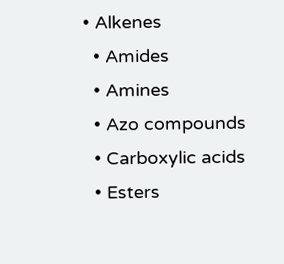• Alkenes
  • Amides
  • Amines
  • Azo compounds
  • Carboxylic acids
  • Esters